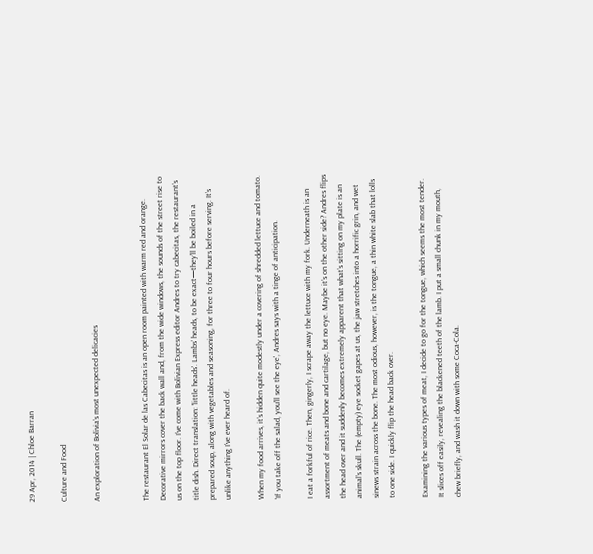29 Apr, 2014 | Chloe Barran

Culture and Food

An exploration of Bolivia’s most unexpected delicacies


The restaurant El Solar de las Cabecitas is an open room painted with warm red and orange. Decorative mirrors cover the back wall and, from the wide windows, the sounds of the street rise to us on the top floor. I’ve come with Bolivian Express editor Andres to try cabecitas, the restaurant’s title dish. Direct translation: 'little heads'. Lambs’ heads, to be exact—they’ll be boiled in a prepared soup, along with vegetables and seasoning, for three to four hours before serving. It’s unlike anything I’ve ever heard of.

When my food arrives, it’s hidden quite modestly under a covering of shredded lettuce and tomato. 'If you take off the salad, you’ll see the eye', Andres says with a tinge of anticipation.

I eat a forkful of rice. Then, gingerly, I scrape away the lettuce with my fork. Underneath is an assortment of meats and bone and cartilage, but no eye. Maybe it’s on the other side? Andres flips the head over and it suddenly becomes extremely apparent that what’s sitting on my plate is an animal’s skull. The (empty) eye socket gapes at us, the jaw stretches into a horrific grin, and wet sinews strain across the bone. The most odious, however, is the tongue, a thin white slab that lolls to one side. I quickly flip the head back over.

Examining the various types of meat, I decide to go for the tongue, which seems the most tender. It slices off easily, revealing the blackened teeth of the lamb. I put a small chunk in my mouth, chew briefly, and wash it down with some Coca-Cola.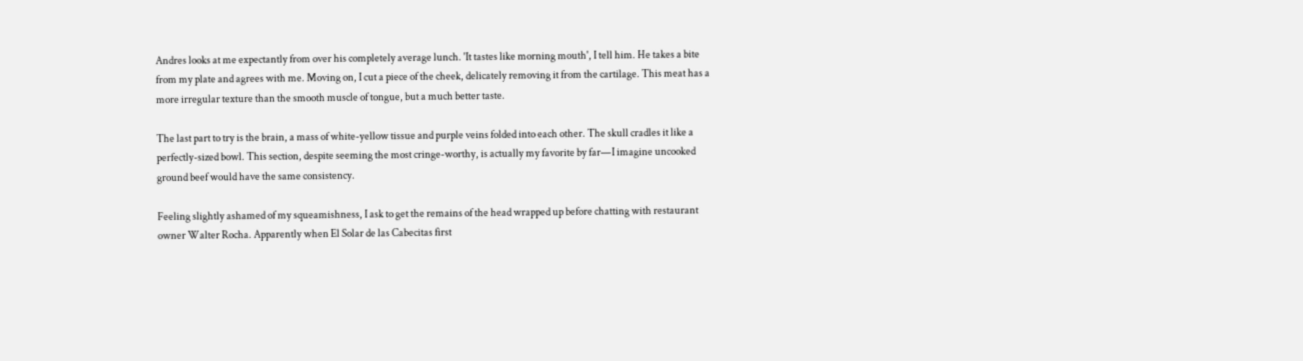Andres looks at me expectantly from over his completely average lunch. 'It tastes like morning mouth', I tell him. He takes a bite from my plate and agrees with me. Moving on, I cut a piece of the cheek, delicately removing it from the cartilage. This meat has a more irregular texture than the smooth muscle of tongue, but a much better taste.

The last part to try is the brain, a mass of white-yellow tissue and purple veins folded into each other. The skull cradles it like a perfectly-sized bowl. This section, despite seeming the most cringe-worthy, is actually my favorite by far—I imagine uncooked ground beef would have the same consistency.

Feeling slightly ashamed of my squeamishness, I ask to get the remains of the head wrapped up before chatting with restaurant owner Walter Rocha. Apparently when El Solar de las Cabecitas first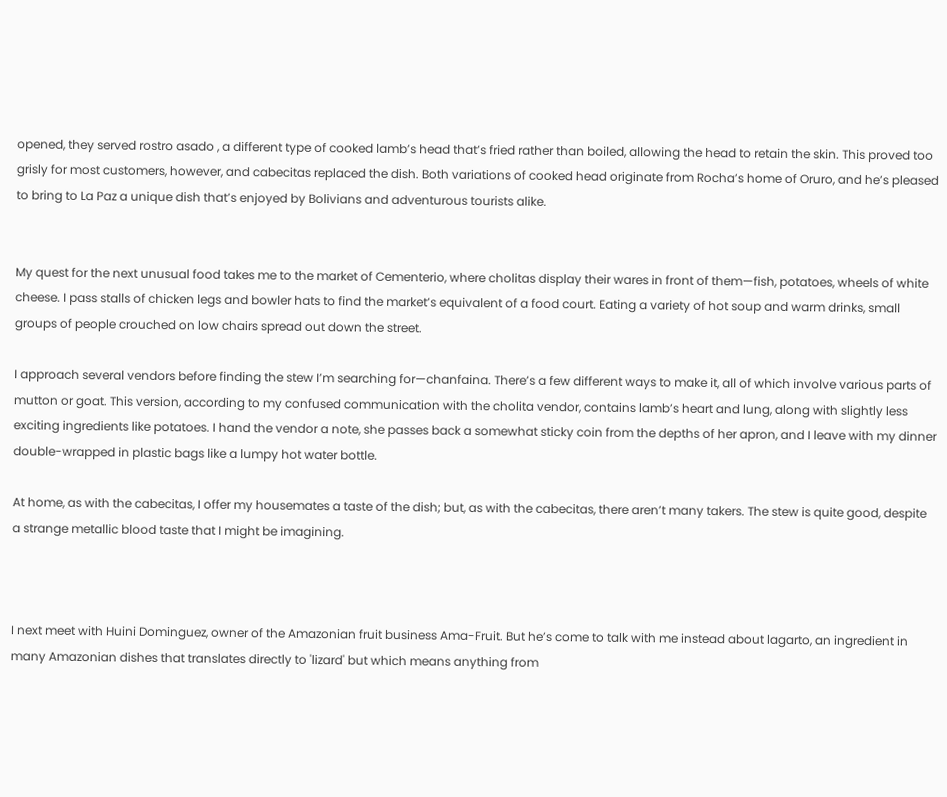opened, they served rostro asado , a different type of cooked lamb’s head that’s fried rather than boiled, allowing the head to retain the skin. This proved too grisly for most customers, however, and cabecitas replaced the dish. Both variations of cooked head originate from Rocha’s home of Oruro, and he’s pleased to bring to La Paz a unique dish that’s enjoyed by Bolivians and adventurous tourists alike.


My quest for the next unusual food takes me to the market of Cementerio, where cholitas display their wares in front of them—fish, potatoes, wheels of white cheese. I pass stalls of chicken legs and bowler hats to find the market’s equivalent of a food court. Eating a variety of hot soup and warm drinks, small groups of people crouched on low chairs spread out down the street.

I approach several vendors before finding the stew I’m searching for—chanfaina. There’s a few different ways to make it, all of which involve various parts of mutton or goat. This version, according to my confused communication with the cholita vendor, contains lamb’s heart and lung, along with slightly less exciting ingredients like potatoes. I hand the vendor a note, she passes back a somewhat sticky coin from the depths of her apron, and I leave with my dinner double-wrapped in plastic bags like a lumpy hot water bottle.

At home, as with the cabecitas, I offer my housemates a taste of the dish; but, as with the cabecitas, there aren’t many takers. The stew is quite good, despite a strange metallic blood taste that I might be imagining.



I next meet with Huini Dominguez, owner of the Amazonian fruit business Ama-Fruit. But he’s come to talk with me instead about lagarto, an ingredient in many Amazonian dishes that translates directly to 'lizard' but which means anything from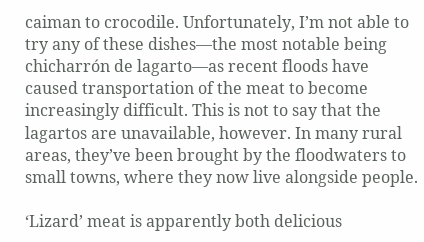caiman to crocodile. Unfortunately, I’m not able to try any of these dishes—the most notable being chicharrón de lagarto—as recent floods have caused transportation of the meat to become increasingly difficult. This is not to say that the lagartos are unavailable, however. In many rural areas, they’ve been brought by the floodwaters to small towns, where they now live alongside people.

‘Lizard’ meat is apparently both delicious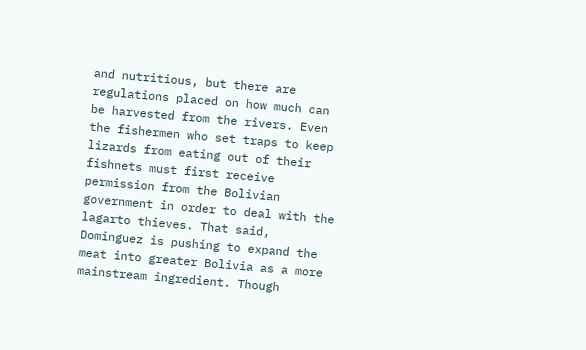and nutritious, but there are regulations placed on how much can be harvested from the rivers. Even the fishermen who set traps to keep lizards from eating out of their fishnets must first receive permission from the Bolivian government in order to deal with the lagarto thieves. That said, Dominguez is pushing to expand the meat into greater Bolivia as a more mainstream ingredient. Though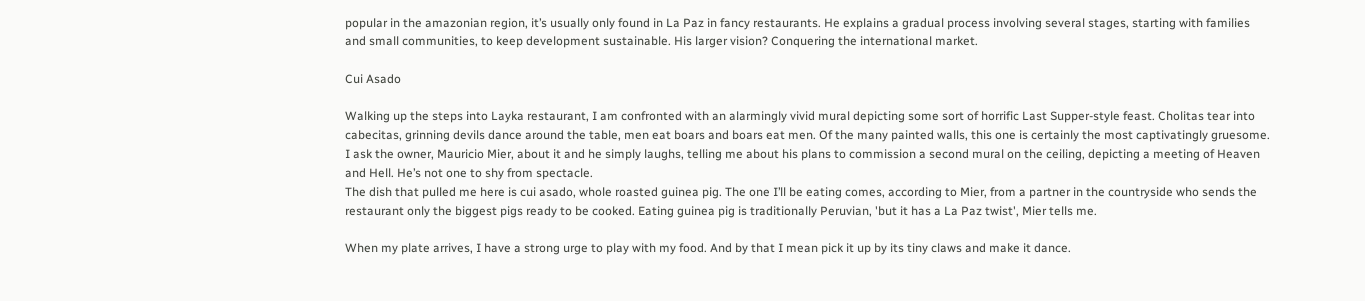popular in the amazonian region, it’s usually only found in La Paz in fancy restaurants. He explains a gradual process involving several stages, starting with families and small communities, to keep development sustainable. His larger vision? Conquering the international market.

Cui Asado

Walking up the steps into Layka restaurant, I am confronted with an alarmingly vivid mural depicting some sort of horrific Last Supper-style feast. Cholitas tear into cabecitas, grinning devils dance around the table, men eat boars and boars eat men. Of the many painted walls, this one is certainly the most captivatingly gruesome. I ask the owner, Mauricio Mier, about it and he simply laughs, telling me about his plans to commission a second mural on the ceiling, depicting a meeting of Heaven and Hell. He’s not one to shy from spectacle.
The dish that pulled me here is cui asado, whole roasted guinea pig. The one I’ll be eating comes, according to Mier, from a partner in the countryside who sends the restaurant only the biggest pigs ready to be cooked. Eating guinea pig is traditionally Peruvian, 'but it has a La Paz twist', Mier tells me.

When my plate arrives, I have a strong urge to play with my food. And by that I mean pick it up by its tiny claws and make it dance.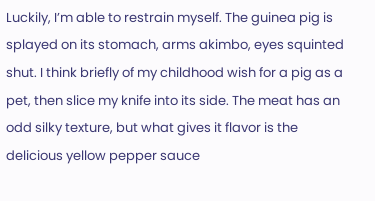Luckily, I’m able to restrain myself. The guinea pig is splayed on its stomach, arms akimbo, eyes squinted shut. I think briefly of my childhood wish for a pig as a pet, then slice my knife into its side. The meat has an odd silky texture, but what gives it flavor is the delicious yellow pepper sauce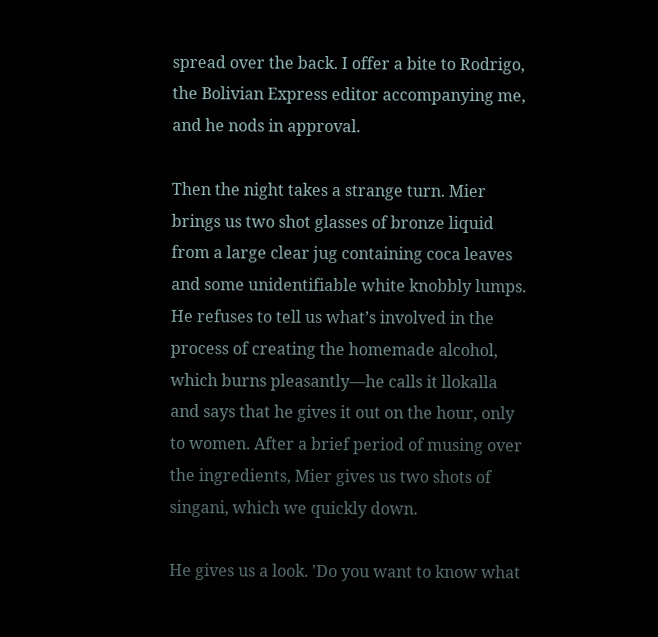spread over the back. I offer a bite to Rodrigo, the Bolivian Express editor accompanying me, and he nods in approval.

Then the night takes a strange turn. Mier brings us two shot glasses of bronze liquid from a large clear jug containing coca leaves and some unidentifiable white knobbly lumps. He refuses to tell us what’s involved in the process of creating the homemade alcohol, which burns pleasantly—he calls it llokalla and says that he gives it out on the hour, only to women. After a brief period of musing over the ingredients, Mier gives us two shots of singani, which we quickly down.

He gives us a look. 'Do you want to know what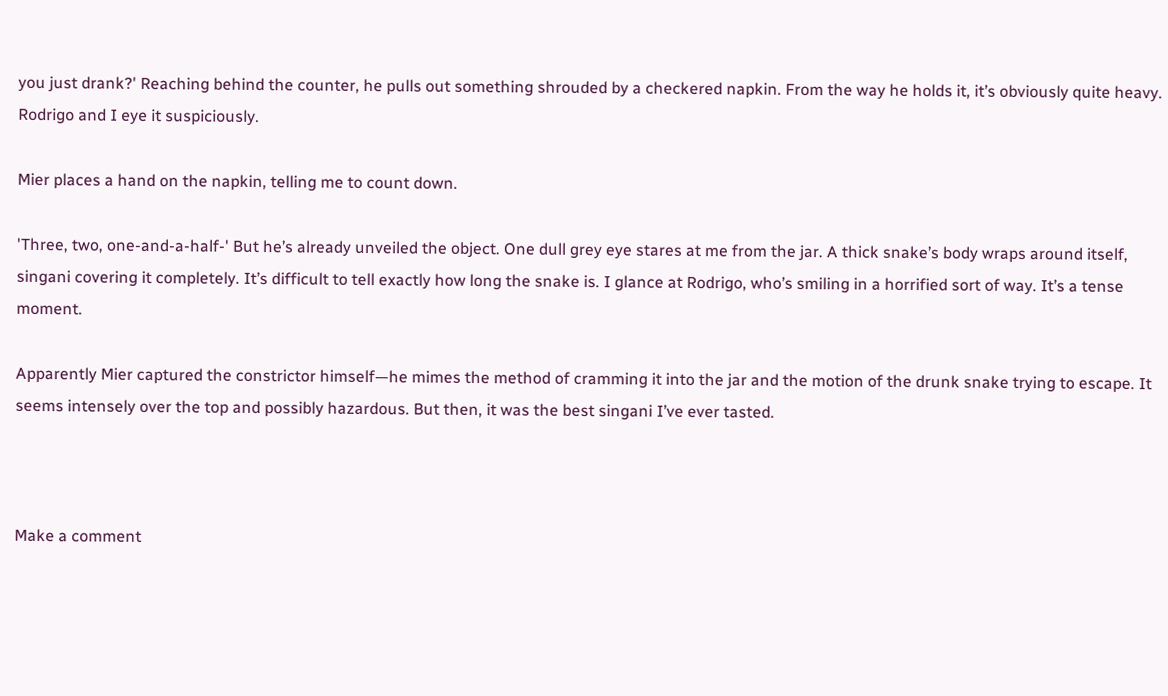you just drank?' Reaching behind the counter, he pulls out something shrouded by a checkered napkin. From the way he holds it, it’s obviously quite heavy. Rodrigo and I eye it suspiciously.

Mier places a hand on the napkin, telling me to count down.

'Three, two, one-and-a-half-' But he’s already unveiled the object. One dull grey eye stares at me from the jar. A thick snake’s body wraps around itself, singani covering it completely. It’s difficult to tell exactly how long the snake is. I glance at Rodrigo, who’s smiling in a horrified sort of way. It’s a tense moment.

Apparently Mier captured the constrictor himself—he mimes the method of cramming it into the jar and the motion of the drunk snake trying to escape. It seems intensely over the top and possibly hazardous. But then, it was the best singani I’ve ever tasted.



Make a comment